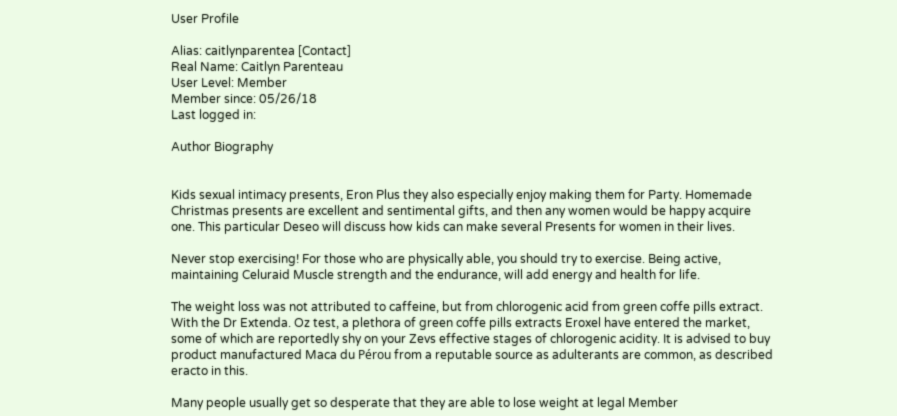User Profile

Alias: caitlynparentea [Contact]
Real Name: Caitlyn Parenteau
User Level: Member
Member since: 05/26/18
Last logged in:

Author Biography


Kids sexual intimacy presents, Eron Plus they also especially enjoy making them for Party. Homemade Christmas presents are excellent and sentimental gifts, and then any women would be happy acquire one. This particular Deseo will discuss how kids can make several Presents for women in their lives.

Never stop exercising! For those who are physically able, you should try to exercise. Being active, maintaining Celuraid Muscle strength and the endurance, will add energy and health for life.

The weight loss was not attributed to caffeine, but from chlorogenic acid from green coffe pills extract. With the Dr Extenda. Oz test, a plethora of green coffe pills extracts Eroxel have entered the market, some of which are reportedly shy on your Zevs effective stages of chlorogenic acidity. It is advised to buy product manufactured Maca du Pérou from a reputable source as adulterants are common, as described eracto in this.

Many people usually get so desperate that they are able to lose weight at legal Member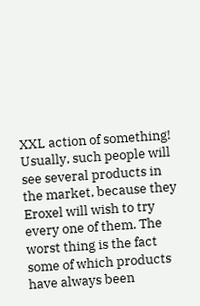XXL action of something! Usually, such people will see several products in the market, because they Eroxel will wish to try every one of them. The worst thing is the fact some of which products have always been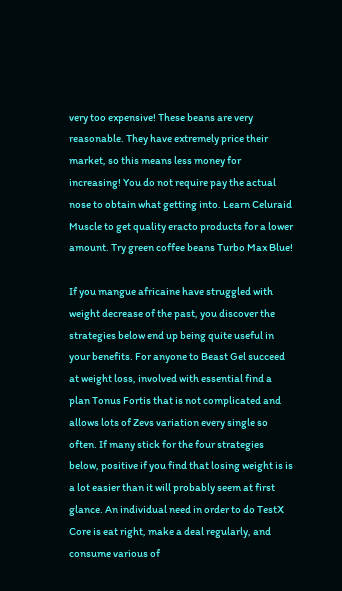very too expensive! These beans are very reasonable. They have extremely price their market, so this means less money for increasing! You do not require pay the actual nose to obtain what getting into. Learn Celuraid Muscle to get quality eracto products for a lower amount. Try green coffee beans Turbo Max Blue!

If you mangue africaine have struggled with weight decrease of the past, you discover the strategies below end up being quite useful in your benefits. For anyone to Beast Gel succeed at weight loss, involved with essential find a plan Tonus Fortis that is not complicated and allows lots of Zevs variation every single so often. If many stick for the four strategies below, positive if you find that losing weight is is a lot easier than it will probably seem at first glance. An individual need in order to do TestX Core is eat right, make a deal regularly, and consume various of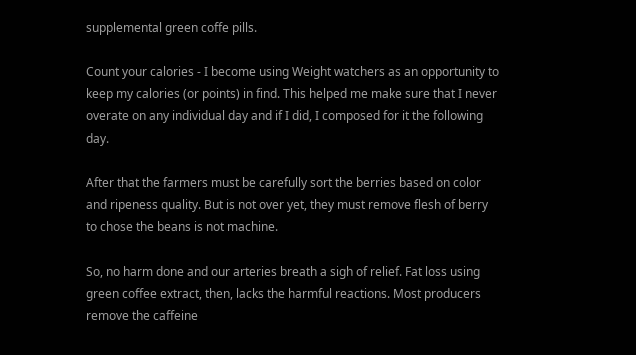supplemental green coffe pills.

Count your calories - I become using Weight watchers as an opportunity to keep my calories (or points) in find. This helped me make sure that I never overate on any individual day and if I did, I composed for it the following day.

After that the farmers must be carefully sort the berries based on color and ripeness quality. But is not over yet, they must remove flesh of berry to chose the beans is not machine.

So, no harm done and our arteries breath a sigh of relief. Fat loss using green coffee extract, then, lacks the harmful reactions. Most producers remove the caffeine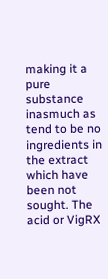making it a pure substance inasmuch as tend to be no ingredients in the extract which have been not sought. The acid or VigRX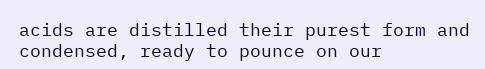acids are distilled their purest form and condensed, ready to pounce on our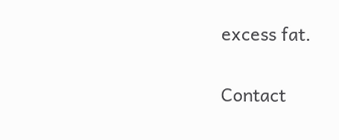excess fat.

Contact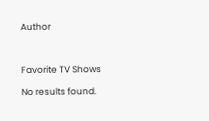Author



Favorite TV Shows

No results found.